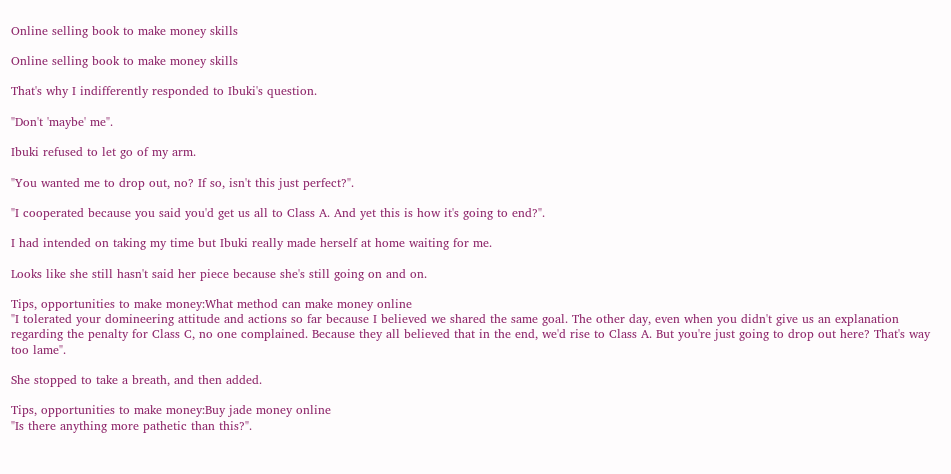Online selling book to make money skills

Online selling book to make money skills

That's why I indifferently responded to Ibuki's question.

"Don't 'maybe' me".

Ibuki refused to let go of my arm.

"You wanted me to drop out, no? If so, isn't this just perfect?".

"I cooperated because you said you'd get us all to Class A. And yet this is how it's going to end?".

I had intended on taking my time but Ibuki really made herself at home waiting for me.

Looks like she still hasn't said her piece because she's still going on and on.

Tips, opportunities to make money:What method can make money online
"I tolerated your domineering attitude and actions so far because I believed we shared the same goal. The other day, even when you didn't give us an explanation regarding the penalty for Class C, no one complained. Because they all believed that in the end, we'd rise to Class A. But you're just going to drop out here? That's way too lame".

She stopped to take a breath, and then added.

Tips, opportunities to make money:Buy jade money online
"Is there anything more pathetic than this?".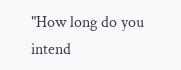"How long do you intend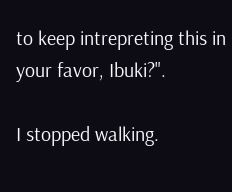to keep intrepreting this in your favor, Ibuki?".

I stopped walking.